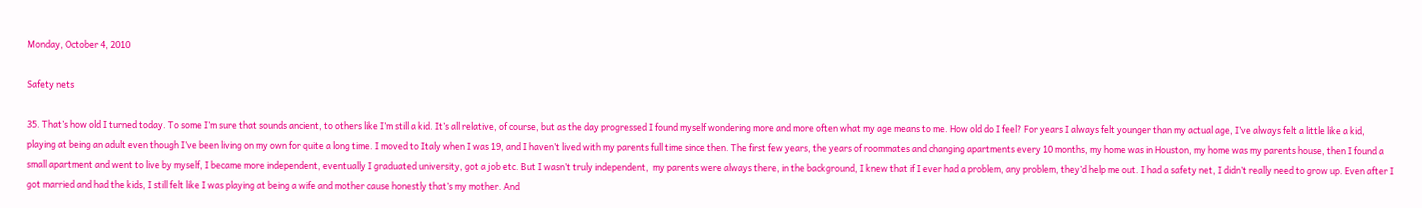Monday, October 4, 2010

Safety nets

35. That’s how old I turned today. To some I’m sure that sounds ancient, to others like I’m still a kid. It’s all relative, of course, but as the day progressed I found myself wondering more and more often what my age means to me. How old do I feel? For years I always felt younger than my actual age, I’ve always felt a little like a kid, playing at being an adult even though I’ve been living on my own for quite a long time. I moved to Italy when I was 19, and I haven’t lived with my parents full time since then. The first few years, the years of roommates and changing apartments every 10 months, my home was in Houston, my home was my parents house, then I found a small apartment and went to live by myself, I became more independent, eventually I graduated university, got a job etc. But I wasn’t truly independent,  my parents were always there, in the background, I knew that if I ever had a problem, any problem, they’d help me out. I had a safety net, I didn’t really need to grow up. Even after I got married and had the kids, I still felt like I was playing at being a wife and mother cause honestly that’s my mother. And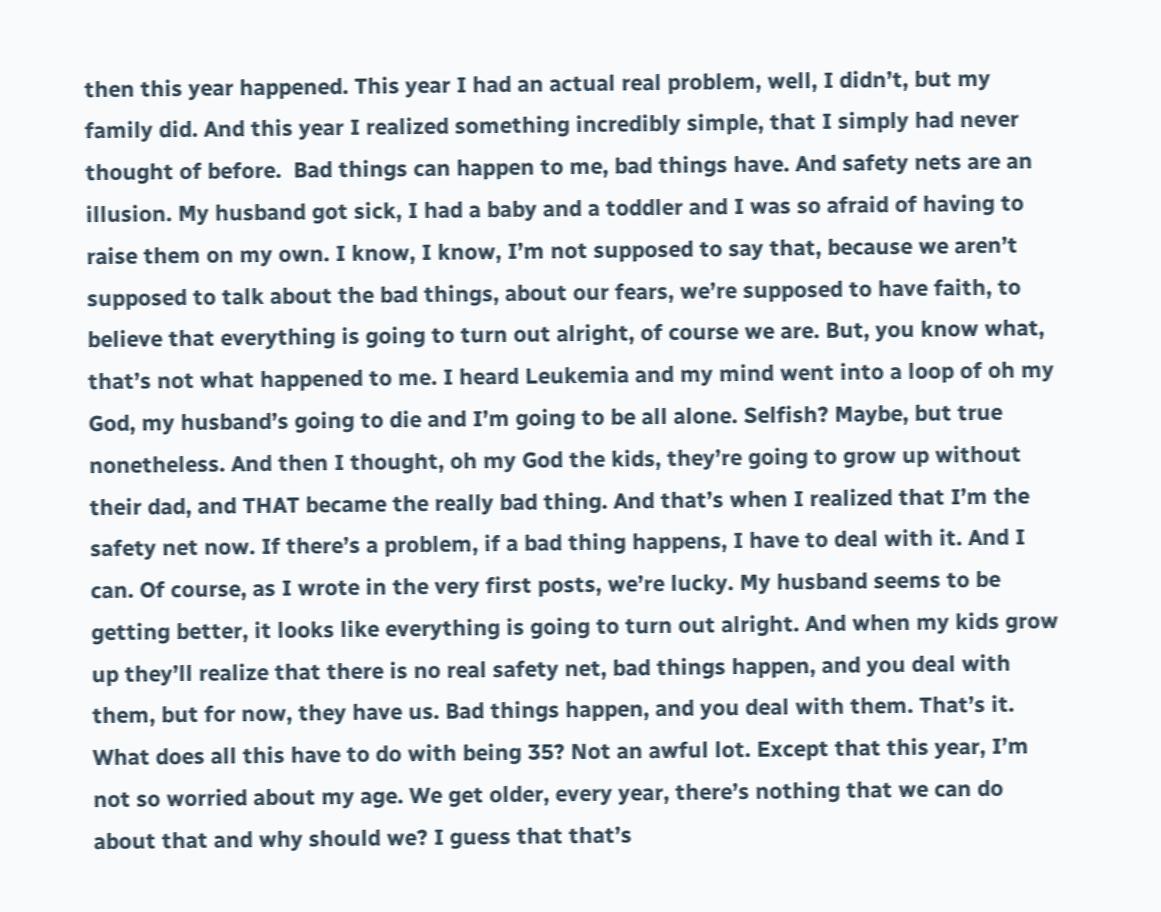then this year happened. This year I had an actual real problem, well, I didn’t, but my family did. And this year I realized something incredibly simple, that I simply had never thought of before.  Bad things can happen to me, bad things have. And safety nets are an illusion. My husband got sick, I had a baby and a toddler and I was so afraid of having to raise them on my own. I know, I know, I’m not supposed to say that, because we aren’t supposed to talk about the bad things, about our fears, we’re supposed to have faith, to believe that everything is going to turn out alright, of course we are. But, you know what, that’s not what happened to me. I heard Leukemia and my mind went into a loop of oh my God, my husband’s going to die and I’m going to be all alone. Selfish? Maybe, but true nonetheless. And then I thought, oh my God the kids, they’re going to grow up without their dad, and THAT became the really bad thing. And that’s when I realized that I’m the safety net now. If there’s a problem, if a bad thing happens, I have to deal with it. And I can. Of course, as I wrote in the very first posts, we’re lucky. My husband seems to be getting better, it looks like everything is going to turn out alright. And when my kids grow up they’ll realize that there is no real safety net, bad things happen, and you deal with them, but for now, they have us. Bad things happen, and you deal with them. That’s it.
What does all this have to do with being 35? Not an awful lot. Except that this year, I’m not so worried about my age. We get older, every year, there’s nothing that we can do about that and why should we? I guess that that’s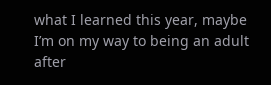what I learned this year, maybe I’m on my way to being an adult after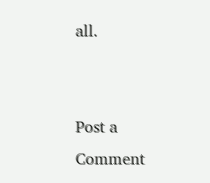all.


Post a Comment